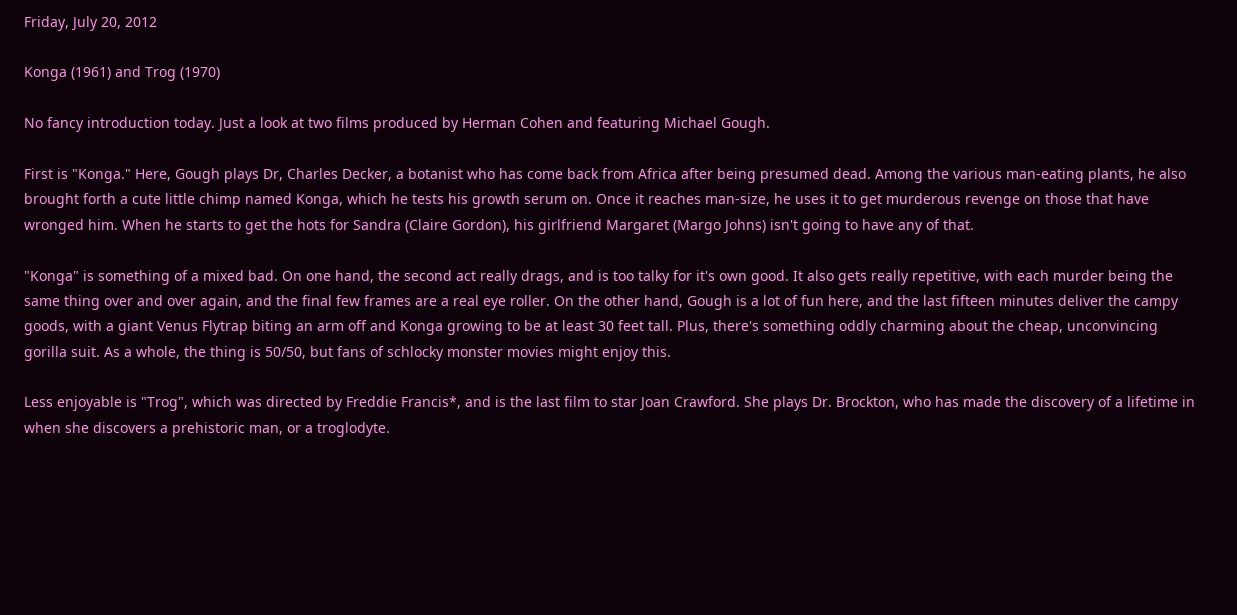Friday, July 20, 2012

Konga (1961) and Trog (1970)

No fancy introduction today. Just a look at two films produced by Herman Cohen and featuring Michael Gough.

First is "Konga." Here, Gough plays Dr, Charles Decker, a botanist who has come back from Africa after being presumed dead. Among the various man-eating plants, he also brought forth a cute little chimp named Konga, which he tests his growth serum on. Once it reaches man-size, he uses it to get murderous revenge on those that have wronged him. When he starts to get the hots for Sandra (Claire Gordon), his girlfriend Margaret (Margo Johns) isn't going to have any of that.

"Konga" is something of a mixed bad. On one hand, the second act really drags, and is too talky for it's own good. It also gets really repetitive, with each murder being the same thing over and over again, and the final few frames are a real eye roller. On the other hand, Gough is a lot of fun here, and the last fifteen minutes deliver the campy goods, with a giant Venus Flytrap biting an arm off and Konga growing to be at least 30 feet tall. Plus, there's something oddly charming about the cheap, unconvincing gorilla suit. As a whole, the thing is 50/50, but fans of schlocky monster movies might enjoy this.

Less enjoyable is "Trog", which was directed by Freddie Francis*, and is the last film to star Joan Crawford. She plays Dr. Brockton, who has made the discovery of a lifetime in when she discovers a prehistoric man, or a troglodyte.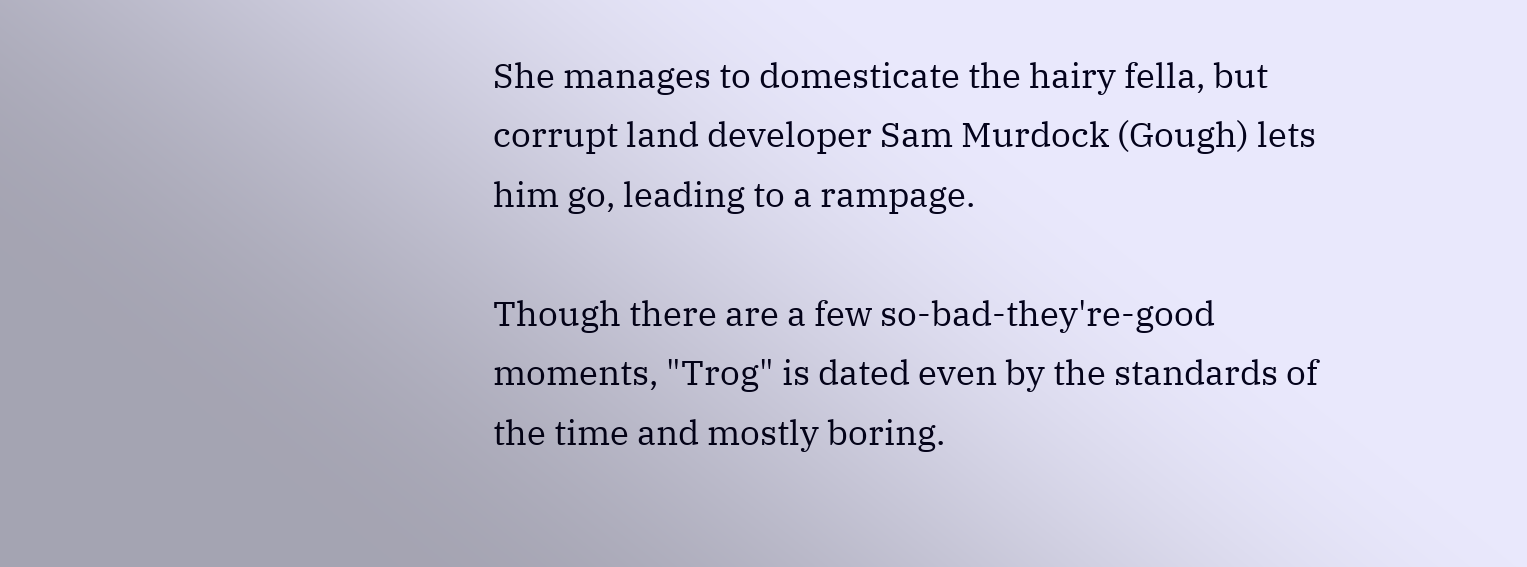She manages to domesticate the hairy fella, but corrupt land developer Sam Murdock (Gough) lets him go, leading to a rampage.

Though there are a few so-bad-they're-good moments, "Trog" is dated even by the standards of the time and mostly boring.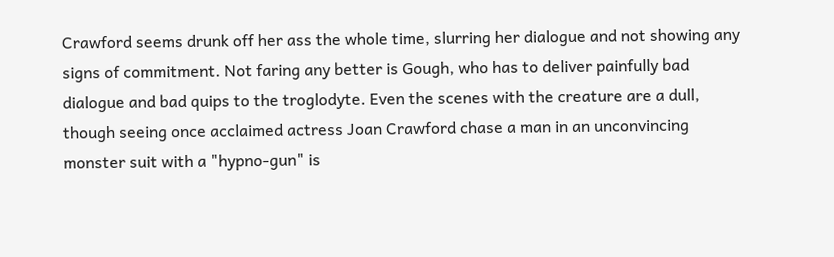Crawford seems drunk off her ass the whole time, slurring her dialogue and not showing any signs of commitment. Not faring any better is Gough, who has to deliver painfully bad dialogue and bad quips to the troglodyte. Even the scenes with the creature are a dull, though seeing once acclaimed actress Joan Crawford chase a man in an unconvincing monster suit with a "hypno-gun" is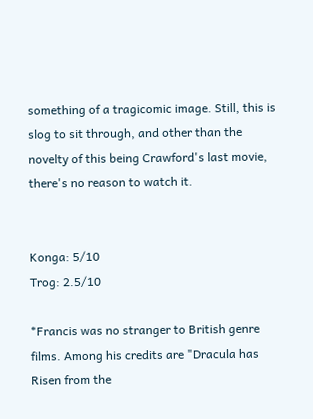something of a tragicomic image. Still, this is slog to sit through, and other than the novelty of this being Crawford's last movie, there's no reason to watch it.


Konga: 5/10
Trog: 2.5/10

*Francis was no stranger to British genre films. Among his credits are "Dracula has Risen from the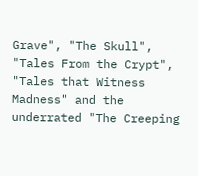Grave", "The Skull", "Tales From the Crypt", "Tales that Witness Madness" and the underrated "The Creeping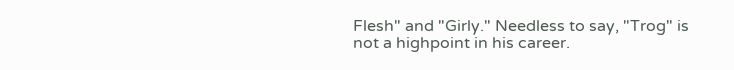Flesh" and "Girly." Needless to say, "Trog" is not a highpoint in his career.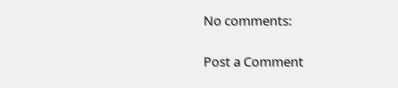No comments:

Post a Comment